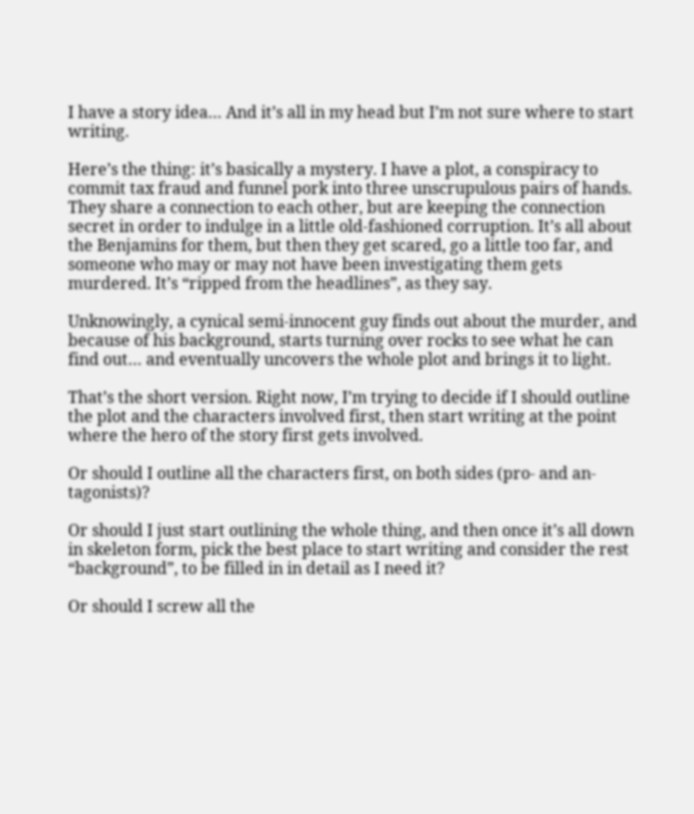I have a story idea… And it’s all in my head but I’m not sure where to start writing.

Here’s the thing: it’s basically a mystery. I have a plot, a conspiracy to commit tax fraud and funnel pork into three unscrupulous pairs of hands. They share a connection to each other, but are keeping the connection secret in order to indulge in a little old-fashioned corruption. It’s all about the Benjamins for them, but then they get scared, go a little too far, and someone who may or may not have been investigating them gets murdered. It’s “ripped from the headlines”, as they say.

Unknowingly, a cynical semi-innocent guy finds out about the murder, and because of his background, starts turning over rocks to see what he can find out… and eventually uncovers the whole plot and brings it to light.

That’s the short version. Right now, I’m trying to decide if I should outline the plot and the characters involved first, then start writing at the point where the hero of the story first gets involved.

Or should I outline all the characters first, on both sides (pro- and an-tagonists)?

Or should I just start outlining the whole thing, and then once it’s all down in skeleton form, pick the best place to start writing and consider the rest “background”, to be filled in in detail as I need it?

Or should I screw all the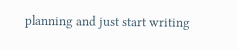planning and just start writing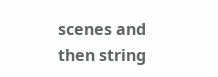scenes and then string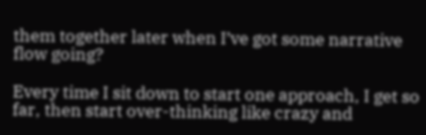them together later when I’ve got some narrative flow going?

Every time I sit down to start one approach, I get so far, then start over-thinking like crazy and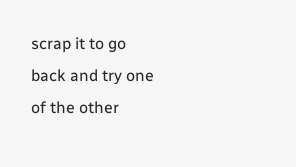scrap it to go back and try one of the other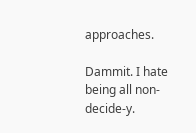approaches.

Dammit. I hate being all non-decide-y.